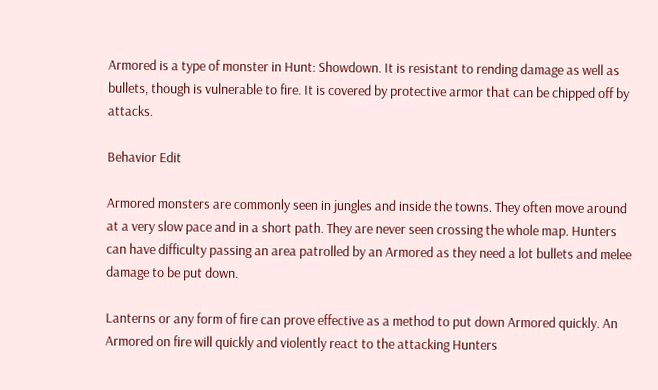Armored is a type of monster in Hunt: Showdown. It is resistant to rending damage as well as bullets, though is vulnerable to fire. It is covered by protective armor that can be chipped off by attacks.

Behavior Edit

Armored monsters are commonly seen in jungles and inside the towns. They often move around at a very slow pace and in a short path. They are never seen crossing the whole map. Hunters can have difficulty passing an area patrolled by an Armored as they need a lot bullets and melee damage to be put down.

Lanterns or any form of fire can prove effective as a method to put down Armored quickly. An Armored on fire will quickly and violently react to the attacking Hunters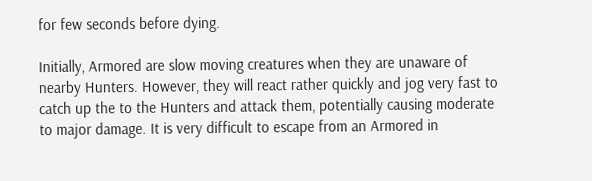for few seconds before dying.

Initially, Armored are slow moving creatures when they are unaware of nearby Hunters. However, they will react rather quickly and jog very fast to catch up the to the Hunters and attack them, potentially causing moderate to major damage. It is very difficult to escape from an Armored in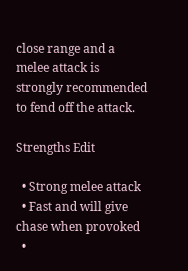close range and a melee attack is strongly recommended to fend off the attack.

Strengths Edit

  • Strong melee attack
  • Fast and will give chase when provoked
  •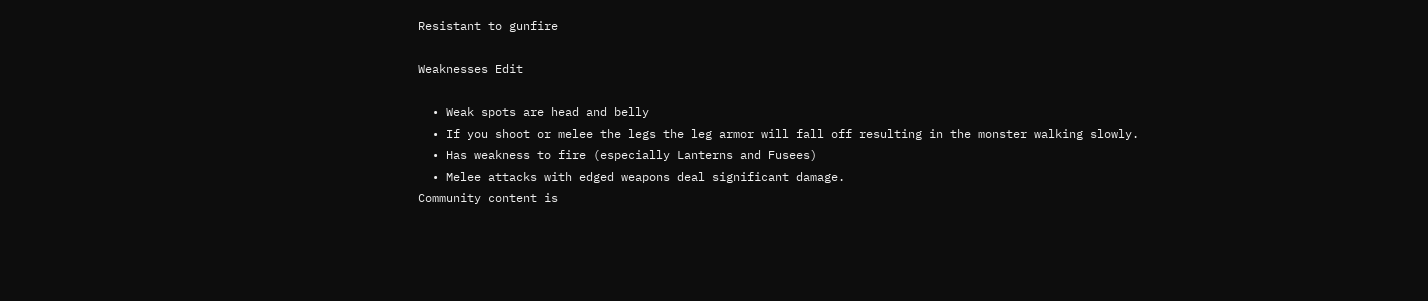Resistant to gunfire

Weaknesses Edit

  • Weak spots are head and belly
  • If you shoot or melee the legs the leg armor will fall off resulting in the monster walking slowly.
  • Has weakness to fire (especially Lanterns and Fusees)
  • Melee attacks with edged weapons deal significant damage.
Community content is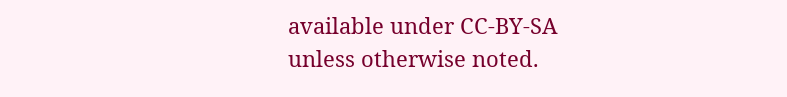available under CC-BY-SA unless otherwise noted.